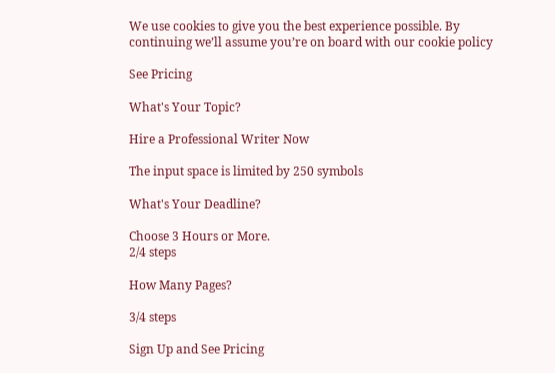We use cookies to give you the best experience possible. By continuing we’ll assume you’re on board with our cookie policy

See Pricing

What's Your Topic?

Hire a Professional Writer Now

The input space is limited by 250 symbols

What's Your Deadline?

Choose 3 Hours or More.
2/4 steps

How Many Pages?

3/4 steps

Sign Up and See Pricing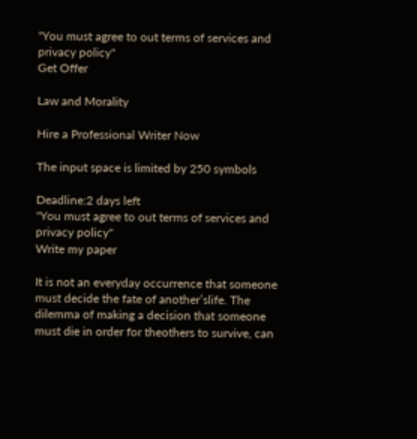"You must agree to out terms of services and privacy policy"
Get Offer

Law and Morality

Hire a Professional Writer Now

The input space is limited by 250 symbols

Deadline:2 days left
"You must agree to out terms of services and privacy policy"
Write my paper

It is not an everyday occurrence that someone must decide the fate of another’slife. The dilemma of making a decision that someone must die in order for theothers to survive, can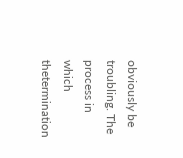obviously be troubling. The process in which thetermination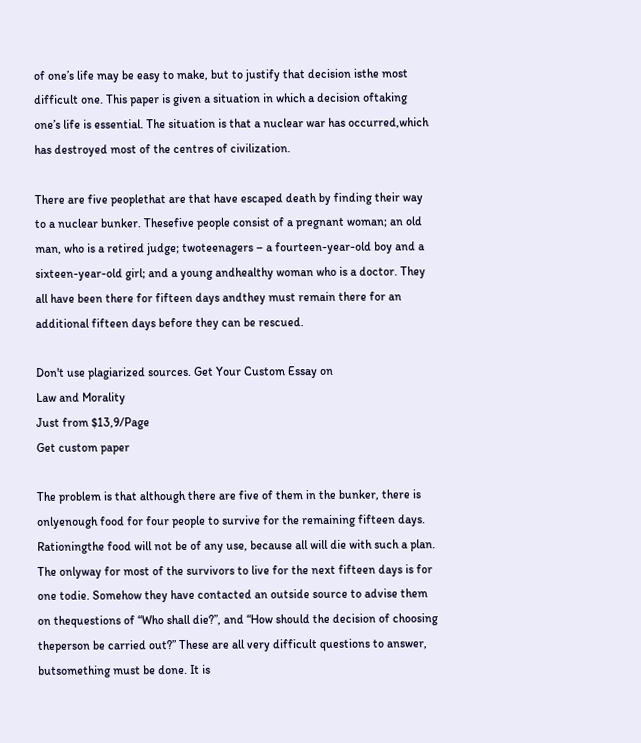of one’s life may be easy to make, but to justify that decision isthe most difficult one. This paper is given a situation in which a decision oftaking one’s life is essential. The situation is that a nuclear war has occurred,which has destroyed most of the centres of civilization.

There are five peoplethat are that have escaped death by finding their way to a nuclear bunker. Thesefive people consist of a pregnant woman; an old man, who is a retired judge; twoteenagers – a fourteen-year-old boy and a sixteen-year-old girl; and a young andhealthy woman who is a doctor. They all have been there for fifteen days andthey must remain there for an additional fifteen days before they can be rescued.

Don't use plagiarized sources. Get Your Custom Essay on
Law and Morality
Just from $13,9/Page
Get custom paper

The problem is that although there are five of them in the bunker, there is onlyenough food for four people to survive for the remaining fifteen days. Rationingthe food will not be of any use, because all will die with such a plan. The onlyway for most of the survivors to live for the next fifteen days is for one todie. Somehow they have contacted an outside source to advise them on thequestions of “Who shall die?”, and “How should the decision of choosing theperson be carried out?” These are all very difficult questions to answer, butsomething must be done. It is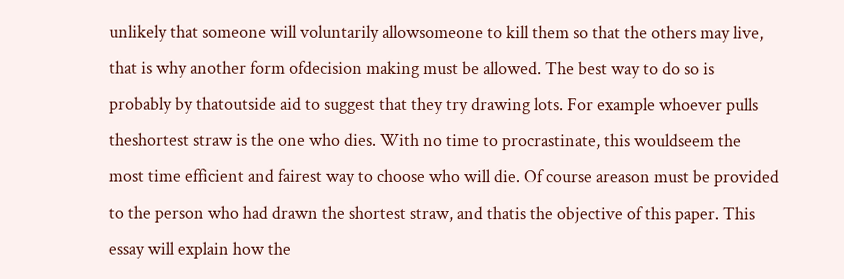unlikely that someone will voluntarily allowsomeone to kill them so that the others may live, that is why another form ofdecision making must be allowed. The best way to do so is probably by thatoutside aid to suggest that they try drawing lots. For example whoever pulls theshortest straw is the one who dies. With no time to procrastinate, this wouldseem the most time efficient and fairest way to choose who will die. Of course areason must be provided to the person who had drawn the shortest straw, and thatis the objective of this paper. This essay will explain how the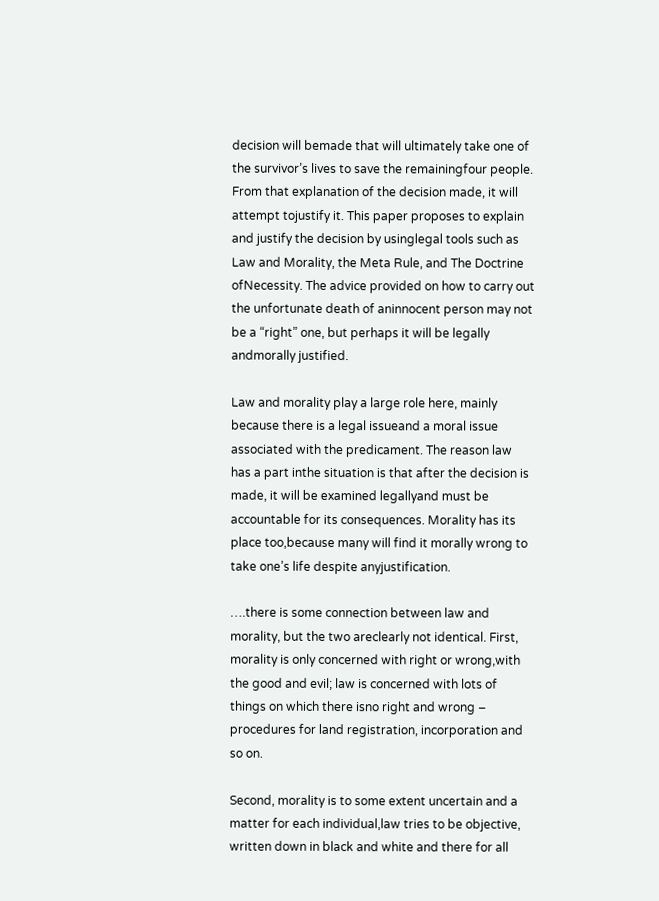decision will bemade that will ultimately take one of the survivor’s lives to save the remainingfour people. From that explanation of the decision made, it will attempt tojustify it. This paper proposes to explain and justify the decision by usinglegal tools such as Law and Morality, the Meta Rule, and The Doctrine ofNecessity. The advice provided on how to carry out the unfortunate death of aninnocent person may not be a “right” one, but perhaps it will be legally andmorally justified.

Law and morality play a large role here, mainly because there is a legal issueand a moral issue associated with the predicament. The reason law has a part inthe situation is that after the decision is made, it will be examined legallyand must be accountable for its consequences. Morality has its place too,because many will find it morally wrong to take one’s life despite anyjustification.

….there is some connection between law and morality, but the two areclearly not identical. First, morality is only concerned with right or wrong,with the good and evil; law is concerned with lots of things on which there isno right and wrong – procedures for land registration, incorporation and so on.

Second, morality is to some extent uncertain and a matter for each individual,law tries to be objective, written down in black and white and there for all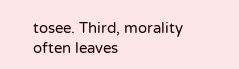tosee. Third, morality often leaves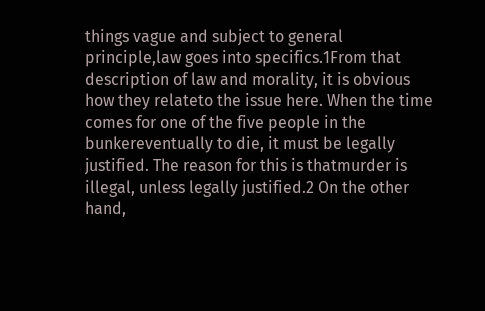things vague and subject to general principle,law goes into specifics.1From that description of law and morality, it is obvious how they relateto the issue here. When the time comes for one of the five people in the bunkereventually to die, it must be legally justified. The reason for this is thatmurder is illegal, unless legally justified.2 On the other hand,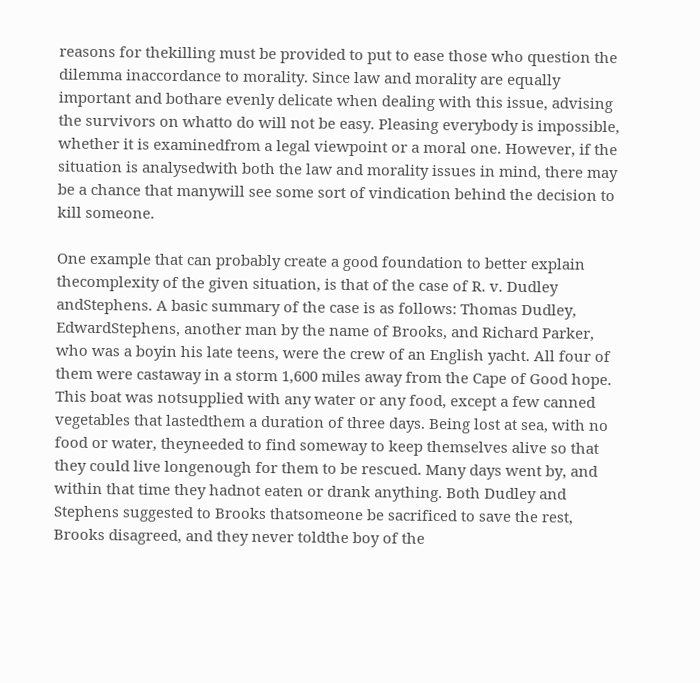reasons for thekilling must be provided to put to ease those who question the dilemma inaccordance to morality. Since law and morality are equally important and bothare evenly delicate when dealing with this issue, advising the survivors on whatto do will not be easy. Pleasing everybody is impossible, whether it is examinedfrom a legal viewpoint or a moral one. However, if the situation is analysedwith both the law and morality issues in mind, there may be a chance that manywill see some sort of vindication behind the decision to kill someone.

One example that can probably create a good foundation to better explain thecomplexity of the given situation, is that of the case of R. v. Dudley andStephens. A basic summary of the case is as follows: Thomas Dudley, EdwardStephens, another man by the name of Brooks, and Richard Parker, who was a boyin his late teens, were the crew of an English yacht. All four of them were castaway in a storm 1,600 miles away from the Cape of Good hope. This boat was notsupplied with any water or any food, except a few canned vegetables that lastedthem a duration of three days. Being lost at sea, with no food or water, theyneeded to find someway to keep themselves alive so that they could live longenough for them to be rescued. Many days went by, and within that time they hadnot eaten or drank anything. Both Dudley and Stephens suggested to Brooks thatsomeone be sacrificed to save the rest, Brooks disagreed, and they never toldthe boy of the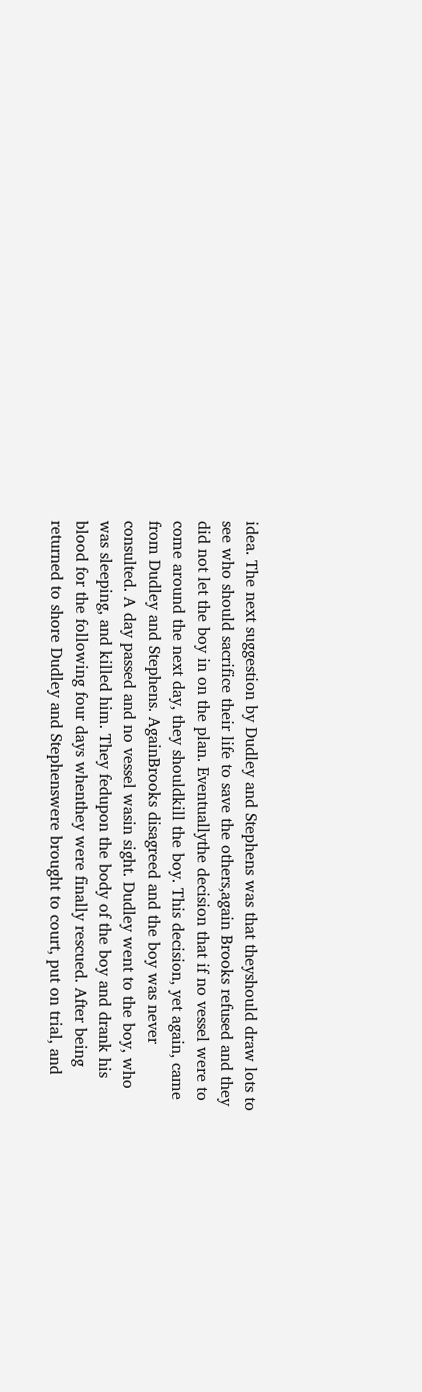idea. The next suggestion by Dudley and Stephens was that theyshould draw lots to see who should sacrifice their life to save the others,again Brooks refused and they did not let the boy in on the plan. Eventuallythe decision that if no vessel were to come around the next day, they shouldkill the boy. This decision, yet again, came from Dudley and Stephens. AgainBrooks disagreed and the boy was never consulted. A day passed and no vessel wasin sight. Dudley went to the boy, who was sleeping, and killed him. They fedupon the body of the boy and drank his blood for the following four days whenthey were finally rescued. After being returned to shore Dudley and Stephenswere brought to court, put on trial, and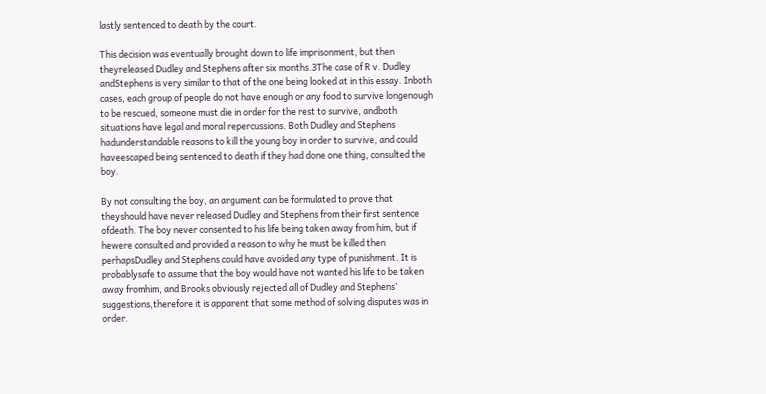lastly sentenced to death by the court.

This decision was eventually brought down to life imprisonment, but then theyreleased Dudley and Stephens after six months.3The case of R v. Dudley andStephens is very similar to that of the one being looked at in this essay. Inboth cases, each group of people do not have enough or any food to survive longenough to be rescued, someone must die in order for the rest to survive, andboth situations have legal and moral repercussions. Both Dudley and Stephens hadunderstandable reasons to kill the young boy in order to survive, and could haveescaped being sentenced to death if they had done one thing, consulted the boy.

By not consulting the boy, an argument can be formulated to prove that theyshould have never released Dudley and Stephens from their first sentence ofdeath. The boy never consented to his life being taken away from him, but if hewere consulted and provided a reason to why he must be killed then perhapsDudley and Stephens could have avoided any type of punishment. It is probablysafe to assume that the boy would have not wanted his life to be taken away fromhim, and Brooks obviously rejected all of Dudley and Stephens’ suggestions,therefore it is apparent that some method of solving disputes was in order.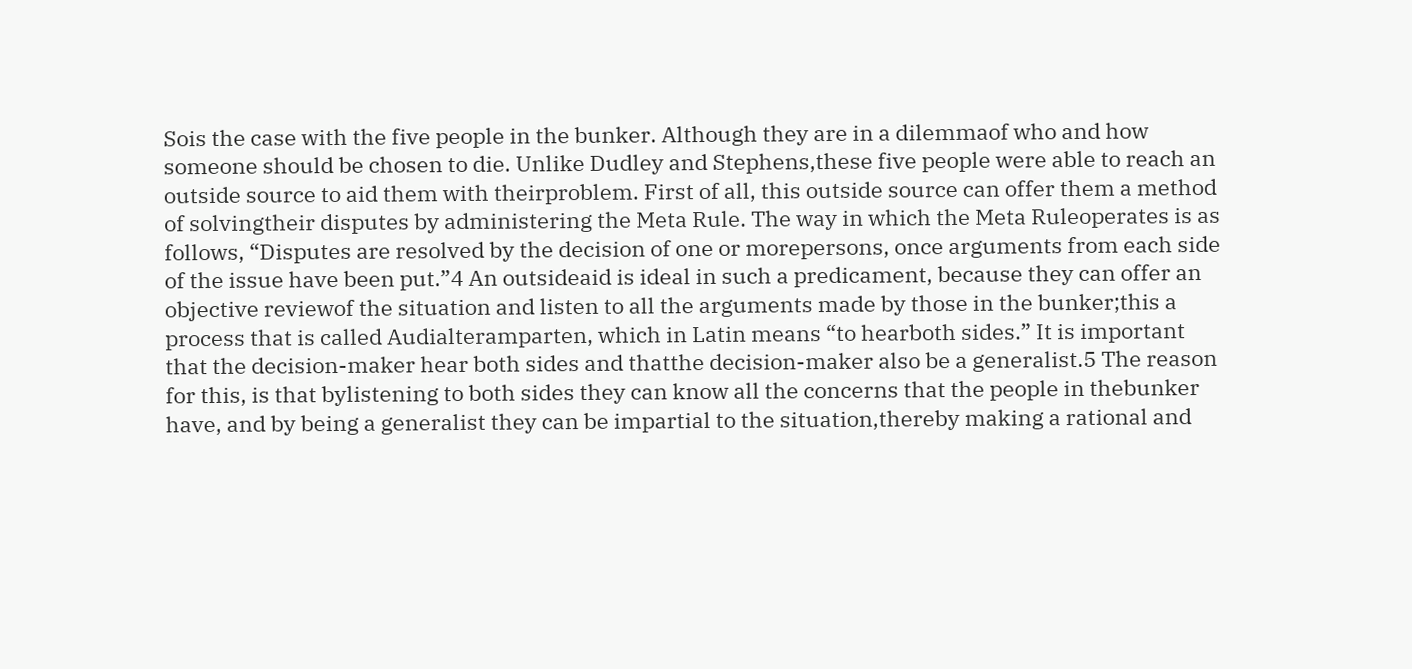Sois the case with the five people in the bunker. Although they are in a dilemmaof who and how someone should be chosen to die. Unlike Dudley and Stephens,these five people were able to reach an outside source to aid them with theirproblem. First of all, this outside source can offer them a method of solvingtheir disputes by administering the Meta Rule. The way in which the Meta Ruleoperates is as follows, “Disputes are resolved by the decision of one or morepersons, once arguments from each side of the issue have been put.”4 An outsideaid is ideal in such a predicament, because they can offer an objective reviewof the situation and listen to all the arguments made by those in the bunker;this a process that is called Audialteramparten, which in Latin means “to hearboth sides.” It is important that the decision-maker hear both sides and thatthe decision-maker also be a generalist.5 The reason for this, is that bylistening to both sides they can know all the concerns that the people in thebunker have, and by being a generalist they can be impartial to the situation,thereby making a rational and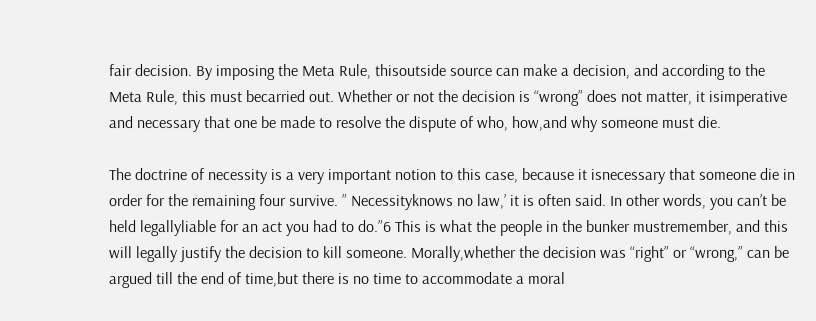fair decision. By imposing the Meta Rule, thisoutside source can make a decision, and according to the Meta Rule, this must becarried out. Whether or not the decision is “wrong” does not matter, it isimperative and necessary that one be made to resolve the dispute of who, how,and why someone must die.

The doctrine of necessity is a very important notion to this case, because it isnecessary that someone die in order for the remaining four survive. ” Necessityknows no law,’ it is often said. In other words, you can’t be held legallyliable for an act you had to do.”6 This is what the people in the bunker mustremember, and this will legally justify the decision to kill someone. Morally,whether the decision was “right” or “wrong,” can be argued till the end of time,but there is no time to accommodate a moral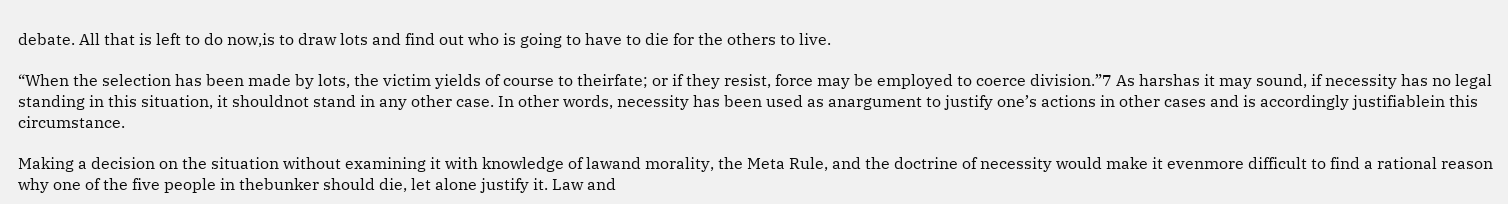debate. All that is left to do now,is to draw lots and find out who is going to have to die for the others to live.

“When the selection has been made by lots, the victim yields of course to theirfate; or if they resist, force may be employed to coerce division.”7 As harshas it may sound, if necessity has no legal standing in this situation, it shouldnot stand in any other case. In other words, necessity has been used as anargument to justify one’s actions in other cases and is accordingly justifiablein this circumstance.

Making a decision on the situation without examining it with knowledge of lawand morality, the Meta Rule, and the doctrine of necessity would make it evenmore difficult to find a rational reason why one of the five people in thebunker should die, let alone justify it. Law and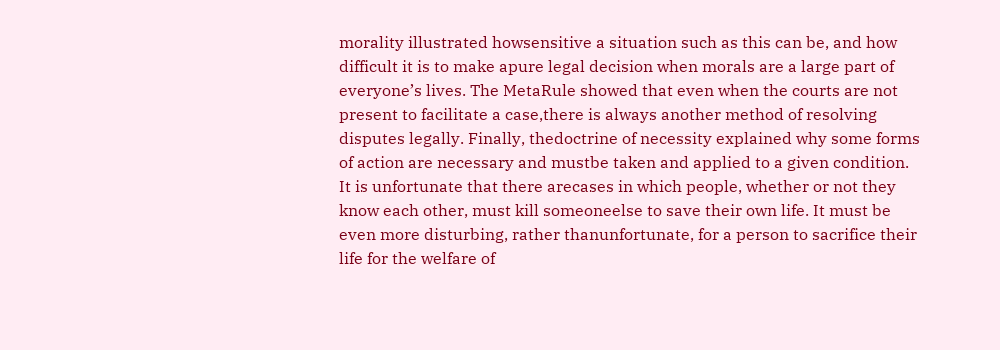morality illustrated howsensitive a situation such as this can be, and how difficult it is to make apure legal decision when morals are a large part of everyone’s lives. The MetaRule showed that even when the courts are not present to facilitate a case,there is always another method of resolving disputes legally. Finally, thedoctrine of necessity explained why some forms of action are necessary and mustbe taken and applied to a given condition. It is unfortunate that there arecases in which people, whether or not they know each other, must kill someoneelse to save their own life. It must be even more disturbing, rather thanunfortunate, for a person to sacrifice their life for the welfare of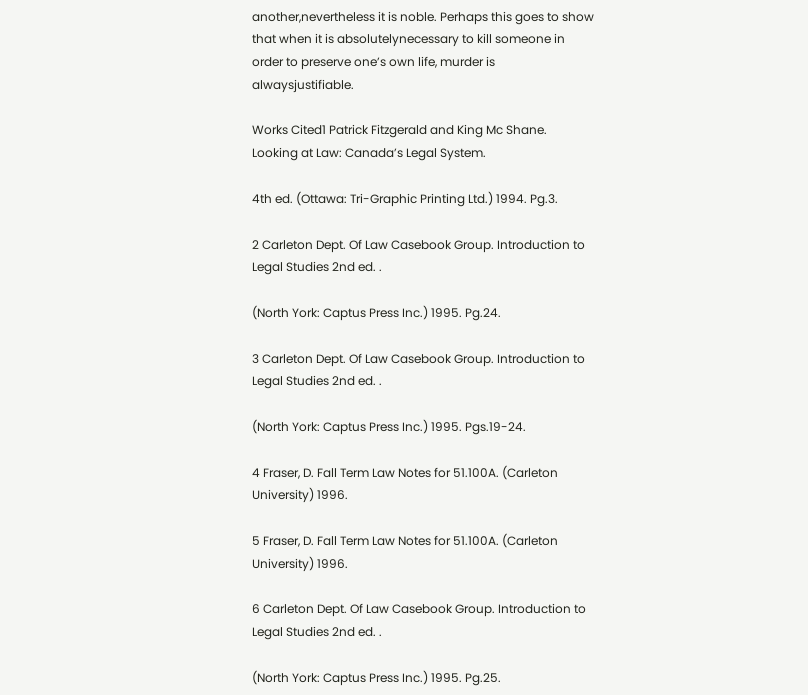another,nevertheless it is noble. Perhaps this goes to show that when it is absolutelynecessary to kill someone in order to preserve one’s own life, murder is alwaysjustifiable.

Works Cited1 Patrick Fitzgerald and King Mc Shane. Looking at Law: Canada’s Legal System.

4th ed. (Ottawa: Tri-Graphic Printing Ltd.) 1994. Pg.3.

2 Carleton Dept. Of Law Casebook Group. Introduction to Legal Studies 2nd ed. .

(North York: Captus Press Inc.) 1995. Pg.24.

3 Carleton Dept. Of Law Casebook Group. Introduction to Legal Studies 2nd ed. .

(North York: Captus Press Inc.) 1995. Pgs.19-24.

4 Fraser, D. Fall Term Law Notes for 51.100A. (Carleton University) 1996.

5 Fraser, D. Fall Term Law Notes for 51.100A. (Carleton University) 1996.

6 Carleton Dept. Of Law Casebook Group. Introduction to Legal Studies 2nd ed. .

(North York: Captus Press Inc.) 1995. Pg.25.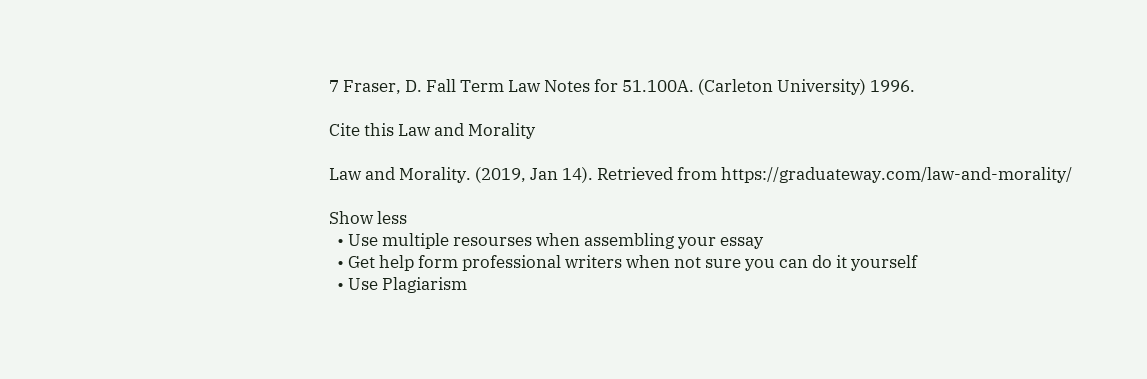7 Fraser, D. Fall Term Law Notes for 51.100A. (Carleton University) 1996.

Cite this Law and Morality

Law and Morality. (2019, Jan 14). Retrieved from https://graduateway.com/law-and-morality/

Show less
  • Use multiple resourses when assembling your essay
  • Get help form professional writers when not sure you can do it yourself
  • Use Plagiarism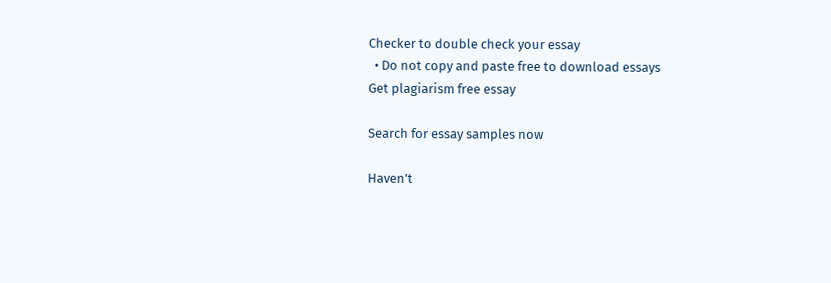Checker to double check your essay
  • Do not copy and paste free to download essays
Get plagiarism free essay

Search for essay samples now

Haven't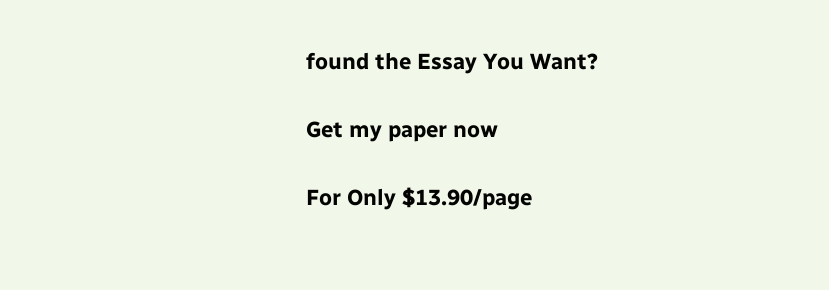found the Essay You Want?

Get my paper now

For Only $13.90/page